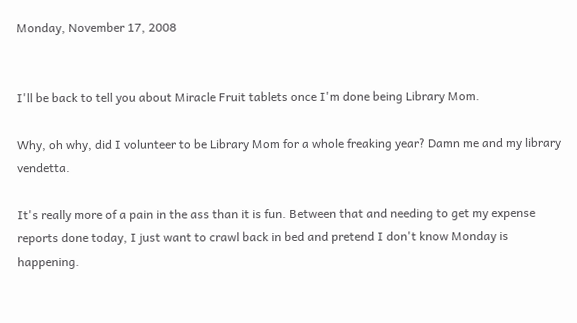Monday, November 17, 2008


I'll be back to tell you about Miracle Fruit tablets once I'm done being Library Mom.

Why, oh why, did I volunteer to be Library Mom for a whole freaking year? Damn me and my library vendetta.

It's really more of a pain in the ass than it is fun. Between that and needing to get my expense reports done today, I just want to crawl back in bed and pretend I don't know Monday is happening.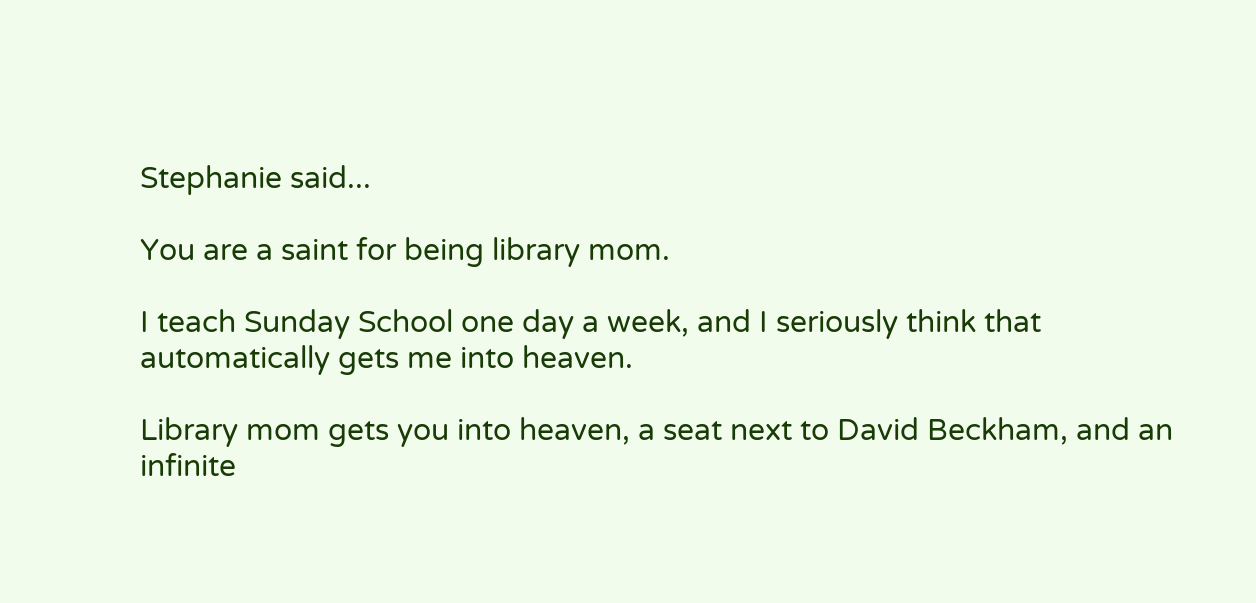Stephanie said...

You are a saint for being library mom.

I teach Sunday School one day a week, and I seriously think that automatically gets me into heaven.

Library mom gets you into heaven, a seat next to David Beckham, and an infinite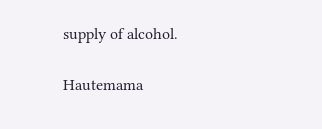supply of alcohol.

Hautemama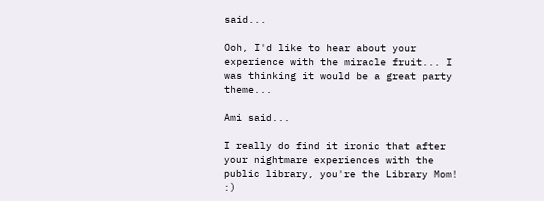said...

Ooh, I'd like to hear about your experience with the miracle fruit... I was thinking it would be a great party theme...

Ami said...

I really do find it ironic that after your nightmare experiences with the public library, you're the Library Mom! :)